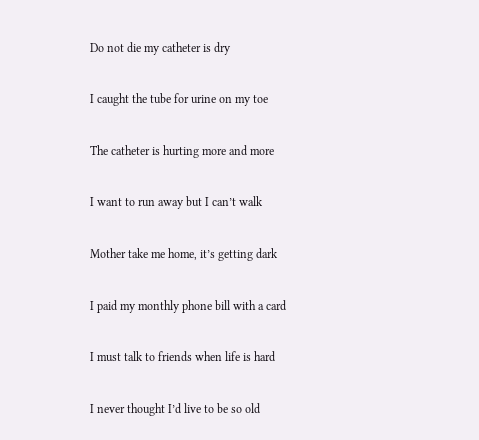Do not die my catheter is dry

I caught the tube for urine on my toe

The catheter is hurting more and more

I want to run away but I can’t walk

Mother take me home, it’s getting dark

I paid my monthly phone bill with a card

I must talk to friends when life is hard

I never thought I’d live to be so old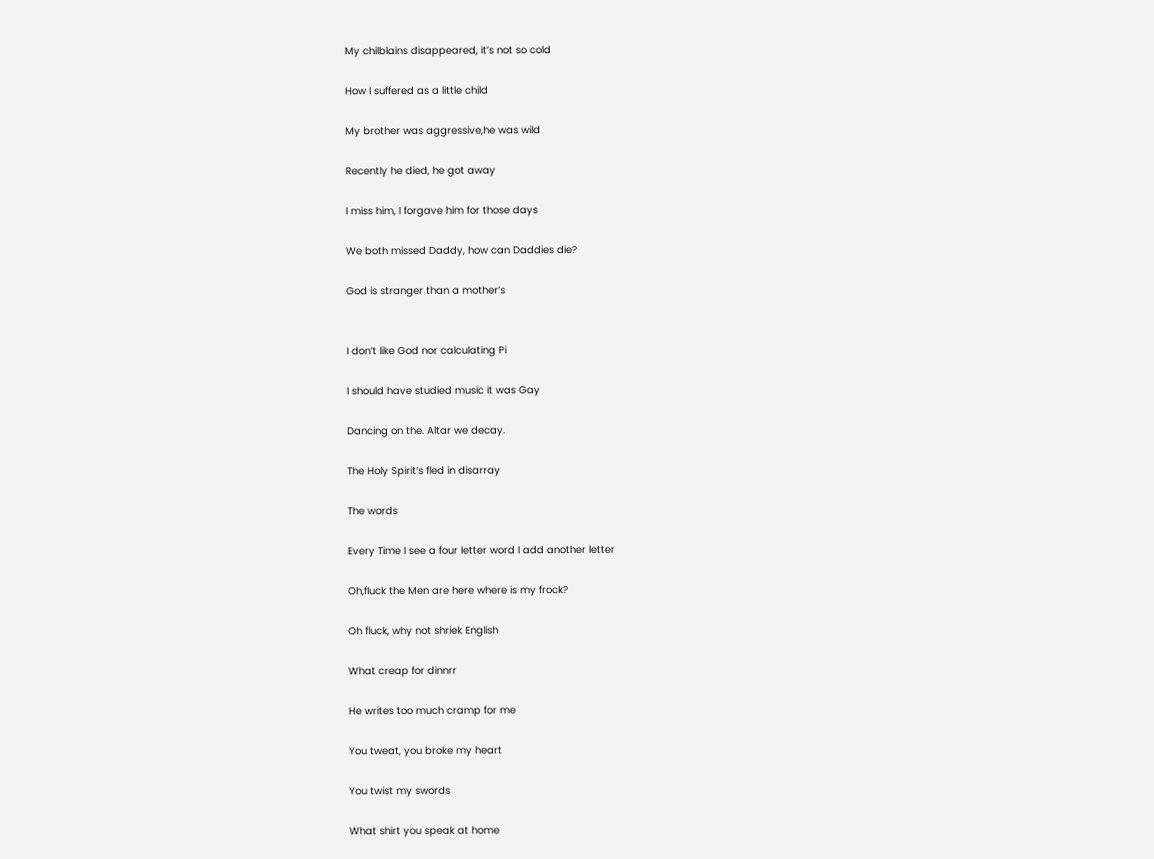My chilblains disappeared, it’s not so cold

How I suffered as a little child

My brother was aggressive,he was wild

Recently he died, he got away

I miss him, I forgave him for those days

We both missed Daddy, how can Daddies die?

God is stranger than a mother’s


I don’t like God nor calculating Pi

I should have studied music it was Gay

Dancing on the. Altar we decay.

The Holy Spirit’s fled in disarray

The words

Every Time I see a four letter word I add another letter

Oh,fluck the Men are here where is my frock?

Oh fluck, why not shriek English

What creap for dinnrr

He writes too much cramp for me

You tweat, you broke my heart

You twist my swords

What shirt you speak at home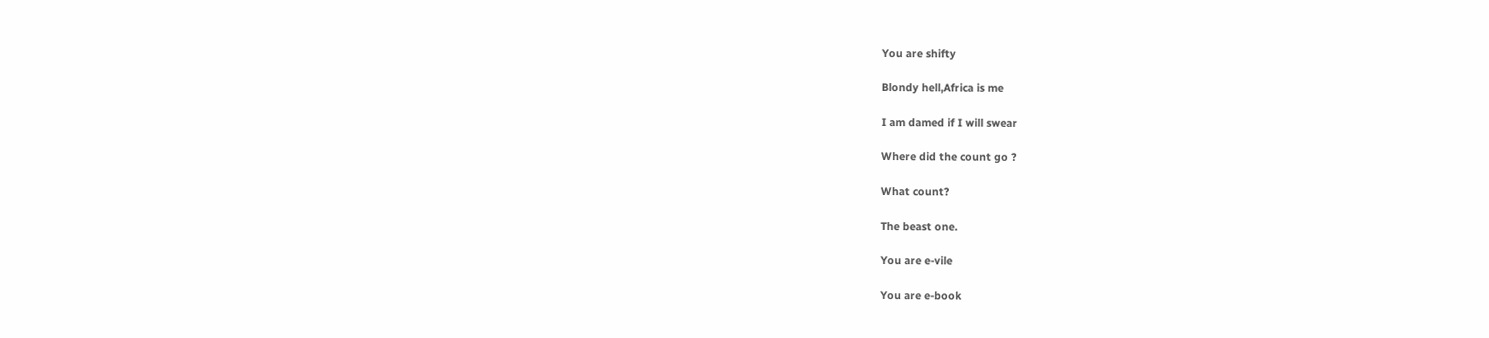You are shifty

Blondy hell,Africa is me

I am damed if I will swear

Where did the count go ?

What count?

The beast one.

You are e-vile

You are e-book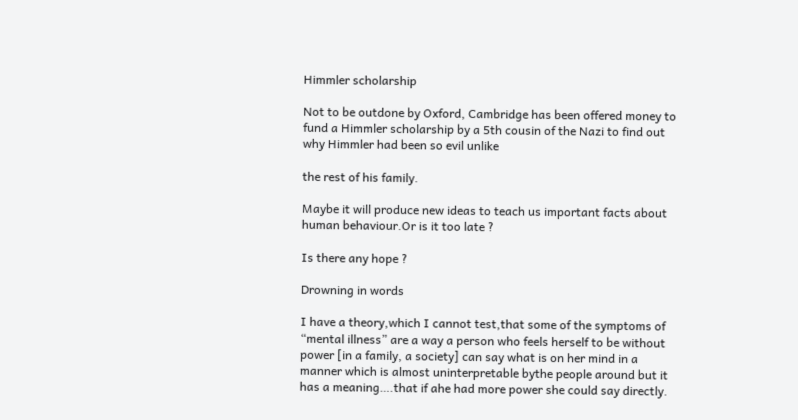Himmler scholarship

Not to be outdone by Oxford, Cambridge has been offered money to fund a Himmler scholarship by a 5th cousin of the Nazi to find out why Himmler had been so evil unlike

the rest of his family.

Maybe it will produce new ideas to teach us important facts about human behaviour.Or is it too late ?

Is there any hope ?

Drowning in words

I have a theory,which I cannot test,that some of the symptoms of “mental illness” are a way a person who feels herself to be without power [in a family, a society] can say what is on her mind in a manner which is almost uninterpretable bythe people around but it has a meaning….that if ahe had more power she could say directly.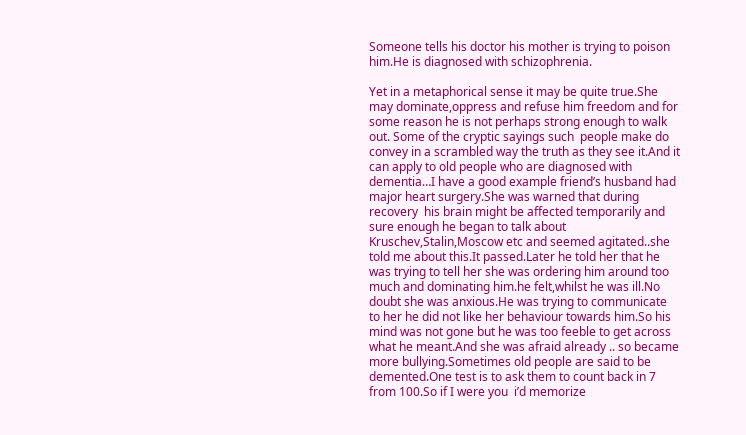Someone tells his doctor his mother is trying to poison him.He is diagnosed with schizophrenia.

Yet in a metaphorical sense it may be quite true.She may dominate,oppress and refuse him freedom and for some reason he is not perhaps strong enough to walk out. Some of the cryptic sayings such  people make do convey in a scrambled way the truth as they see it.And it can apply to old people who are diagnosed with dementia…I have a good example friend’s husband had major heart surgery.She was warned that during recovery  his brain might be affected temporarily and sure enough he began to talk about Kruschev,Stalin,Moscow etc and seemed agitated..she told me about this.It passed.Later he told her that he was trying to tell her she was ordering him around too much and dominating him.he felt,whilst he was ill.No doubt she was anxious.He was trying to communicate to her he did not like her behaviour towards him.So his mind was not gone but he was too feeble to get across what he meant.And she was afraid already .. so became more bullying.Sometimes old people are said to be demented.One test is to ask them to count back in 7 from 100.So if I were you  i’d memorize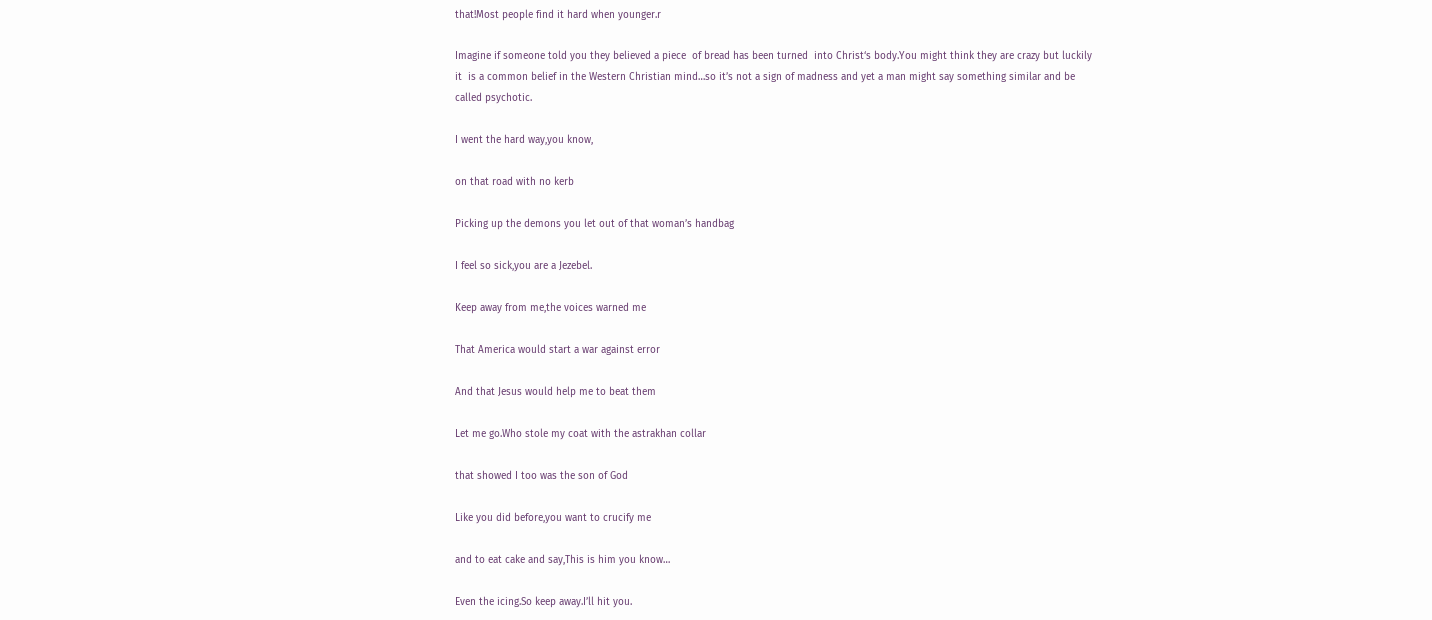that!Most people find it hard when younger.r

Imagine if someone told you they believed a piece  of bread has been turned  into Christ‘s body.You might think they are crazy but luckily it  is a common belief in the Western Christian mind…so it’s not a sign of madness and yet a man might say something similar and be called psychotic.

I went the hard way,you know,

on that road with no kerb

Picking up the demons you let out of that woman’s handbag

I feel so sick,you are a Jezebel.

Keep away from me,the voices warned me

That America would start a war against error

And that Jesus would help me to beat them

Let me go.Who stole my coat with the astrakhan collar

that showed I too was the son of God

Like you did before,you want to crucify me

and to eat cake and say,This is him you know…

Even the icing.So keep away.I’ll hit you.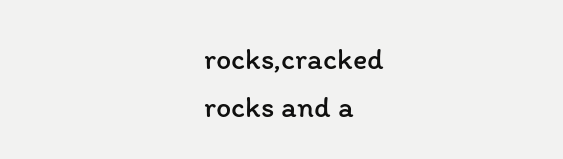rocks,cracked rocks and a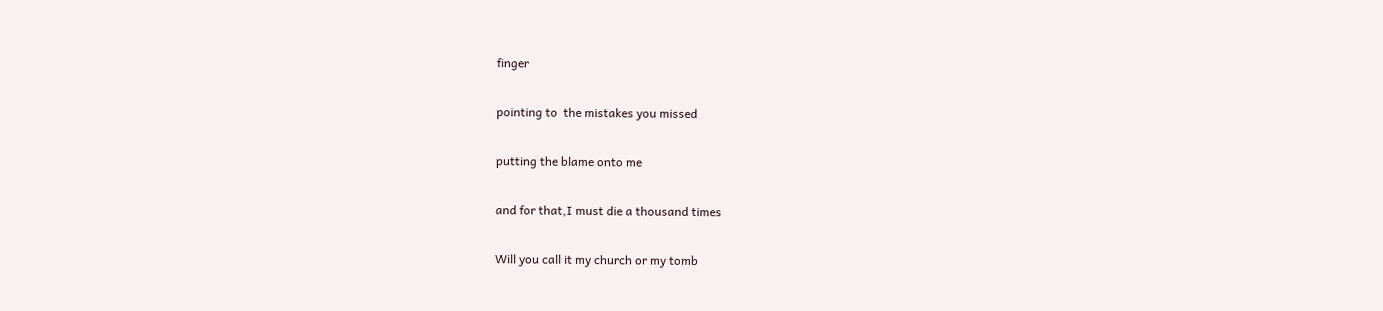finger

pointing to  the mistakes you missed

putting the blame onto me

and for that,I must die a thousand times

Will you call it my church or my tomb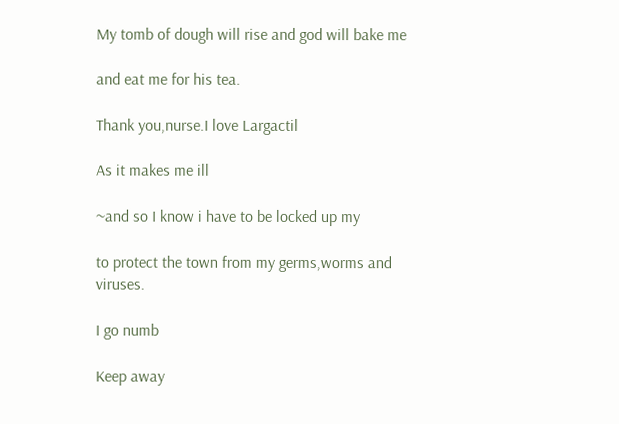My tomb of dough will rise and god will bake me

and eat me for his tea.

Thank you,nurse.I love Largactil

As it makes me ill

~and so I know i have to be locked up my

to protect the town from my germs,worms and viruses.

I go numb

Keep away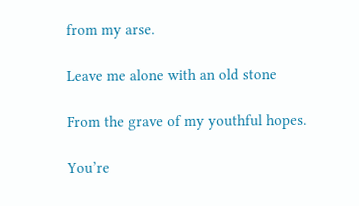from my arse.

Leave me alone with an old stone

From the grave of my youthful hopes.

You’re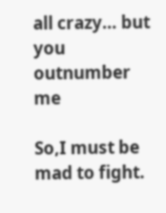all crazy… but you outnumber me

So,I must be mad to fight.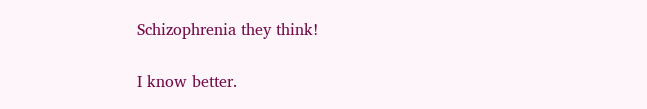Schizophrenia they think!

I know better.